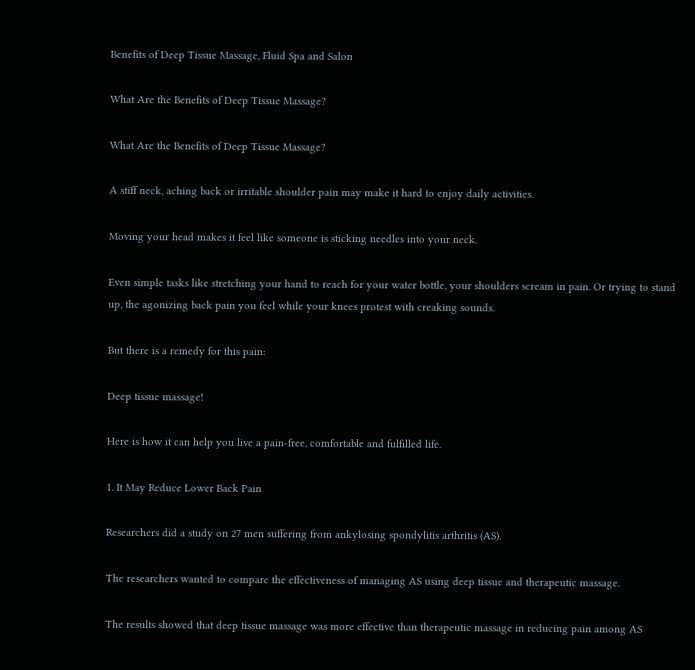Benefits of Deep Tissue Massage, Fluid Spa and Salon

What Are the Benefits of Deep Tissue Massage?

What Are the Benefits of Deep Tissue Massage?

A stiff neck, aching back or irritable shoulder pain may make it hard to enjoy daily activities.

Moving your head makes it feel like someone is sticking needles into your neck.

Even simple tasks like stretching your hand to reach for your water bottle, your shoulders scream in pain. Or trying to stand up, the agonizing back pain you feel while your knees protest with creaking sounds.

But there is a remedy for this pain:

Deep tissue massage!

Here is how it can help you live a pain-free, comfortable and fulfilled life.

1. It May Reduce Lower Back Pain

Researchers did a study on 27 men suffering from ankylosing spondylitis arthritis (AS).

The researchers wanted to compare the effectiveness of managing AS using deep tissue and therapeutic massage.

The results showed that deep tissue massage was more effective than therapeutic massage in reducing pain among AS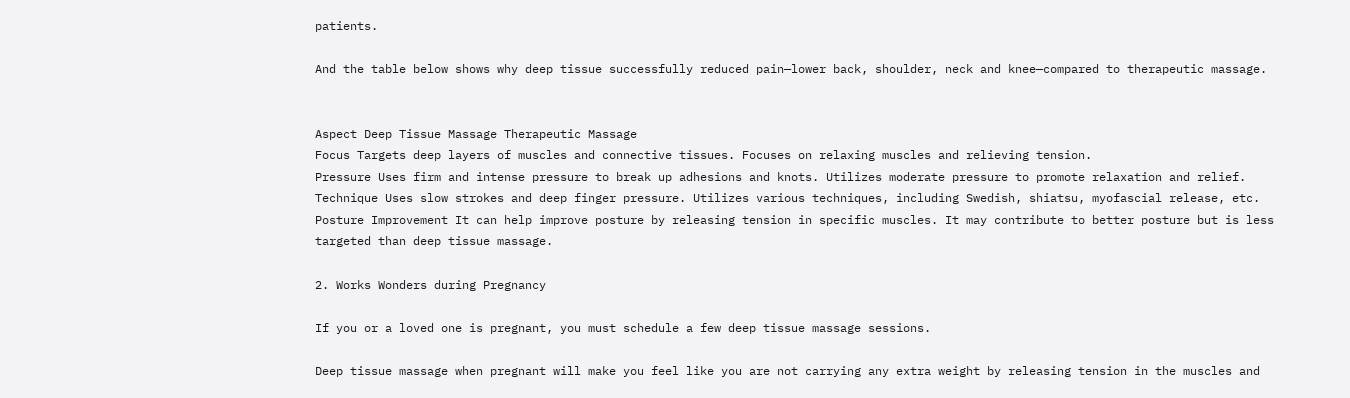patients.

And the table below shows why deep tissue successfully reduced pain—lower back, shoulder, neck and knee—compared to therapeutic massage.


Aspect Deep Tissue Massage Therapeutic Massage
Focus Targets deep layers of muscles and connective tissues. Focuses on relaxing muscles and relieving tension.
Pressure Uses firm and intense pressure to break up adhesions and knots. Utilizes moderate pressure to promote relaxation and relief.
Technique Uses slow strokes and deep finger pressure. Utilizes various techniques, including Swedish, shiatsu, myofascial release, etc.
Posture Improvement It can help improve posture by releasing tension in specific muscles. It may contribute to better posture but is less targeted than deep tissue massage.

2. Works Wonders during Pregnancy

If you or a loved one is pregnant, you must schedule a few deep tissue massage sessions.

Deep tissue massage when pregnant will make you feel like you are not carrying any extra weight by releasing tension in the muscles and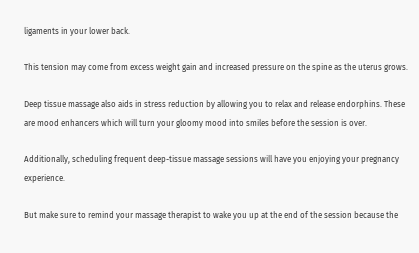ligaments in your lower back.

This tension may come from excess weight gain and increased pressure on the spine as the uterus grows.

Deep tissue massage also aids in stress reduction by allowing you to relax and release endorphins. These are mood enhancers which will turn your gloomy mood into smiles before the session is over.

Additionally, scheduling frequent deep-tissue massage sessions will have you enjoying your pregnancy experience.

But make sure to remind your massage therapist to wake you up at the end of the session because the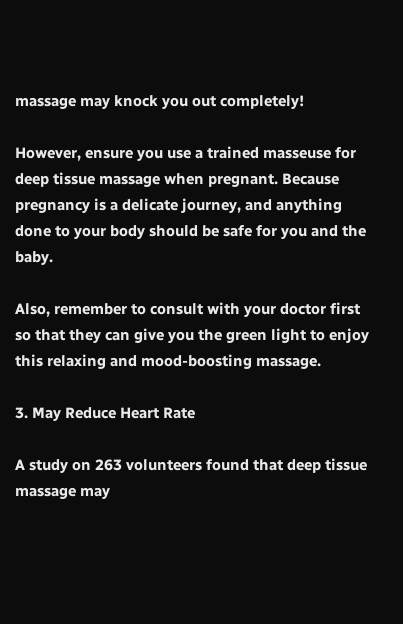massage may knock you out completely!

However, ensure you use a trained masseuse for deep tissue massage when pregnant. Because pregnancy is a delicate journey, and anything done to your body should be safe for you and the baby.

Also, remember to consult with your doctor first so that they can give you the green light to enjoy this relaxing and mood-boosting massage.

3. May Reduce Heart Rate

A study on 263 volunteers found that deep tissue massage may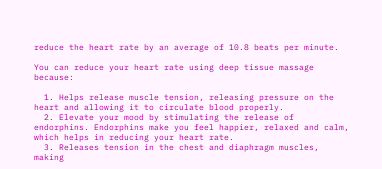reduce the heart rate by an average of 10.8 beats per minute.

You can reduce your heart rate using deep tissue massage because:

  1. Helps release muscle tension, releasing pressure on the heart and allowing it to circulate blood properly.
  2. Elevate your mood by stimulating the release of endorphins. Endorphins make you feel happier, relaxed and calm, which helps in reducing your heart rate.
  3. Releases tension in the chest and diaphragm muscles, making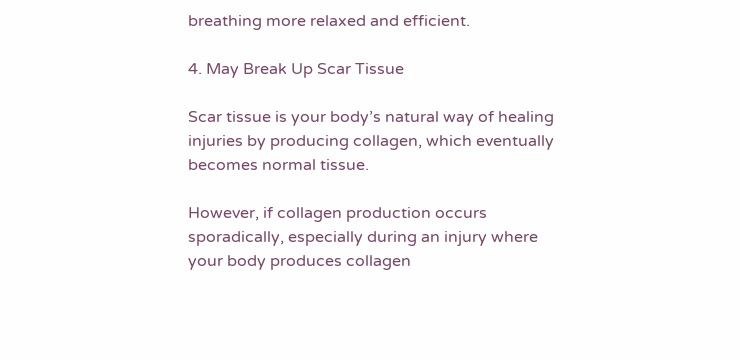breathing more relaxed and efficient.

4. May Break Up Scar Tissue

Scar tissue is your body’s natural way of healing injuries by producing collagen, which eventually becomes normal tissue.

However, if collagen production occurs sporadically, especially during an injury where your body produces collagen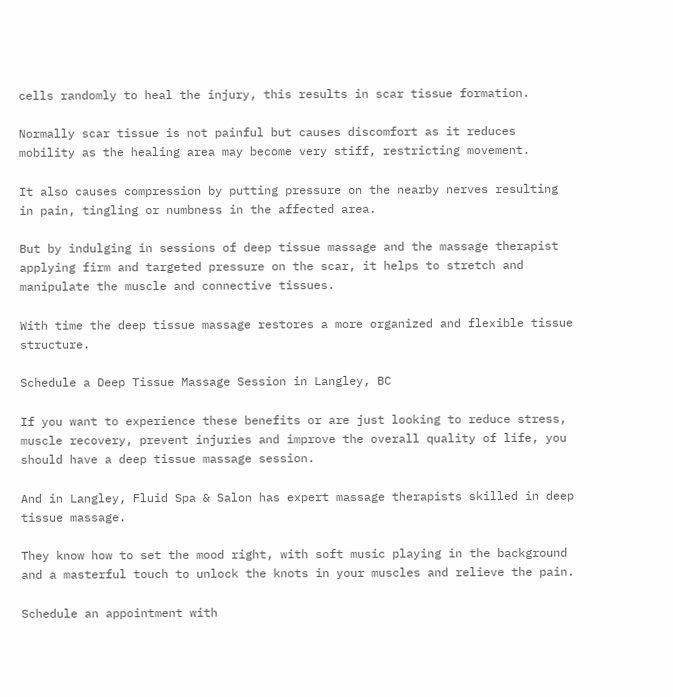cells randomly to heal the injury, this results in scar tissue formation.

Normally scar tissue is not painful but causes discomfort as it reduces mobility as the healing area may become very stiff, restricting movement.

It also causes compression by putting pressure on the nearby nerves resulting in pain, tingling or numbness in the affected area.

But by indulging in sessions of deep tissue massage and the massage therapist applying firm and targeted pressure on the scar, it helps to stretch and manipulate the muscle and connective tissues.

With time the deep tissue massage restores a more organized and flexible tissue structure.

Schedule a Deep Tissue Massage Session in Langley, BC

If you want to experience these benefits or are just looking to reduce stress, muscle recovery, prevent injuries and improve the overall quality of life, you should have a deep tissue massage session.

And in Langley, Fluid Spa & Salon has expert massage therapists skilled in deep tissue massage.

They know how to set the mood right, with soft music playing in the background and a masterful touch to unlock the knots in your muscles and relieve the pain.

Schedule an appointment with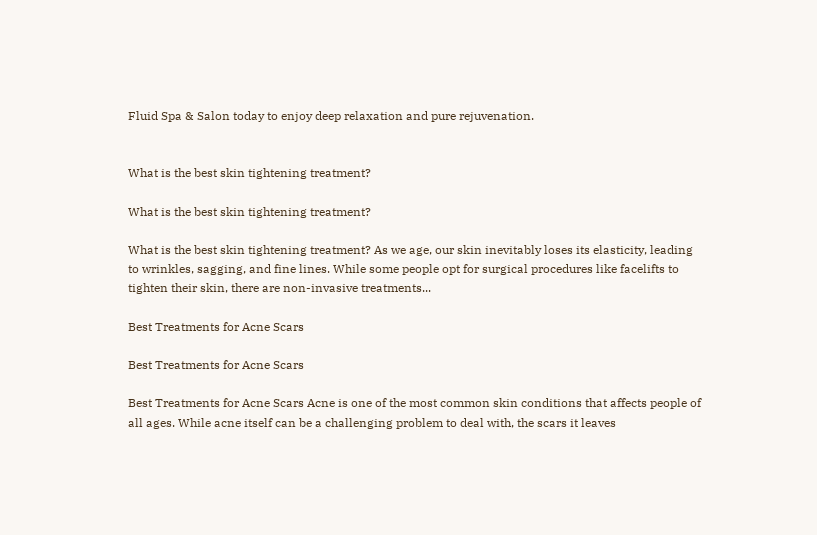Fluid Spa & Salon today to enjoy deep relaxation and pure rejuvenation.


What is the best skin tightening treatment?

What is the best skin tightening treatment?

What is the best skin tightening treatment? As we age, our skin inevitably loses its elasticity, leading to wrinkles, sagging, and fine lines. While some people opt for surgical procedures like facelifts to tighten their skin, there are non-invasive treatments...

Best Treatments for Acne Scars

Best Treatments for Acne Scars

Best Treatments for Acne Scars Acne is one of the most common skin conditions that affects people of all ages. While acne itself can be a challenging problem to deal with, the scars it leaves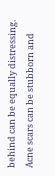behind can be equally distressing. Acne scars can be stubborn and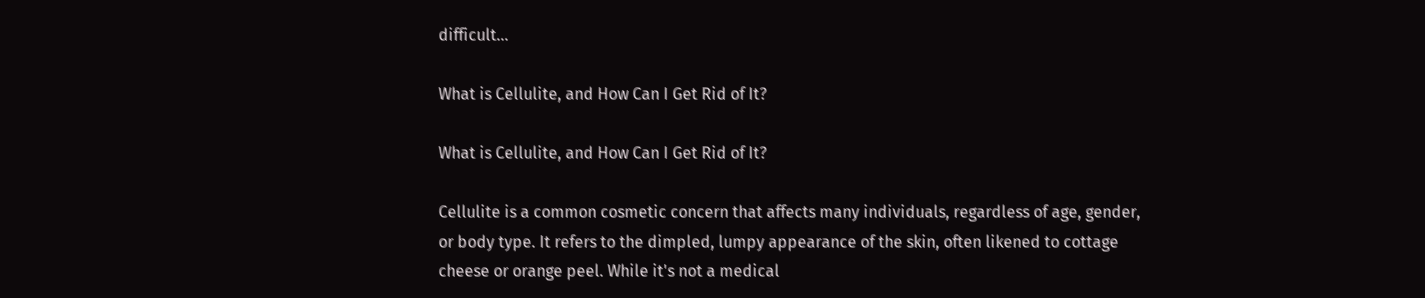difficult...

What is Cellulite, and How Can I Get Rid of It?

What is Cellulite, and How Can I Get Rid of It?

Cellulite is a common cosmetic concern that affects many individuals, regardless of age, gender, or body type. It refers to the dimpled, lumpy appearance of the skin, often likened to cottage cheese or orange peel. While it's not a medical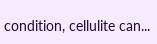condition, cellulite can...